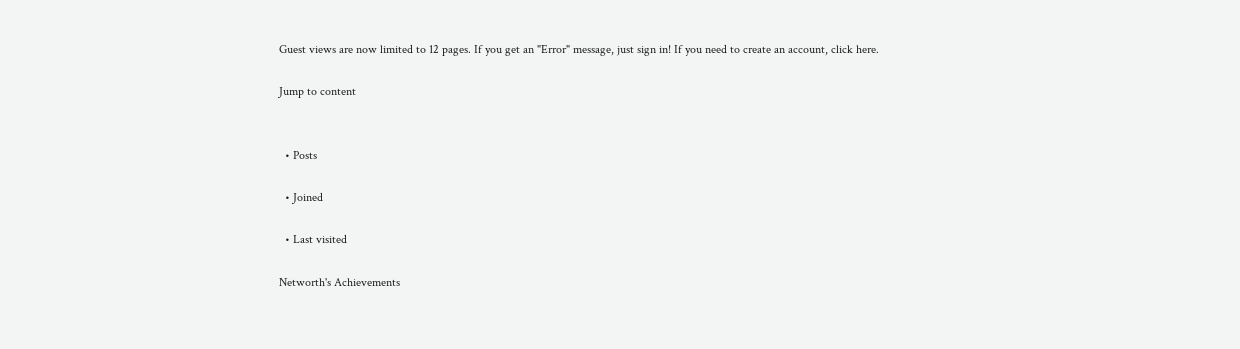Guest views are now limited to 12 pages. If you get an "Error" message, just sign in! If you need to create an account, click here.

Jump to content


  • Posts

  • Joined

  • Last visited

Networth's Achievements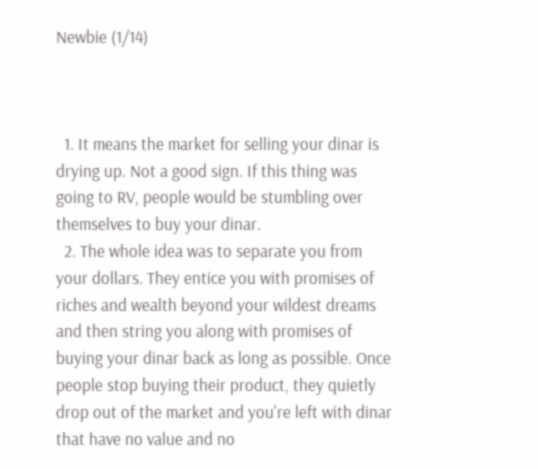Newbie (1/14)



  1. It means the market for selling your dinar is drying up. Not a good sign. If this thing was going to RV, people would be stumbling over themselves to buy your dinar.
  2. The whole idea was to separate you from your dollars. They entice you with promises of riches and wealth beyond your wildest dreams and then string you along with promises of buying your dinar back as long as possible. Once people stop buying their product, they quietly drop out of the market and you're left with dinar that have no value and no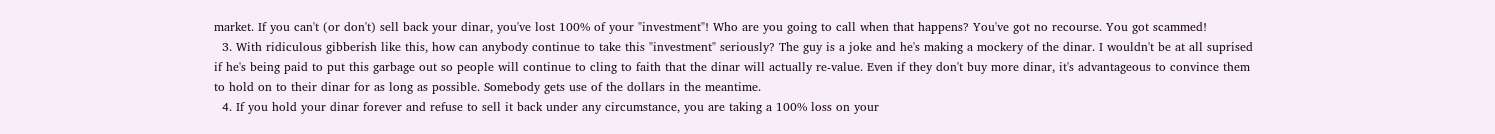market. If you can't (or don't) sell back your dinar, you've lost 100% of your "investment"! Who are you going to call when that happens? You've got no recourse. You got scammed!
  3. With ridiculous gibberish like this, how can anybody continue to take this "investment" seriously? The guy is a joke and he's making a mockery of the dinar. I wouldn't be at all suprised if he's being paid to put this garbage out so people will continue to cling to faith that the dinar will actually re-value. Even if they don't buy more dinar, it's advantageous to convince them to hold on to their dinar for as long as possible. Somebody gets use of the dollars in the meantime.
  4. If you hold your dinar forever and refuse to sell it back under any circumstance, you are taking a 100% loss on your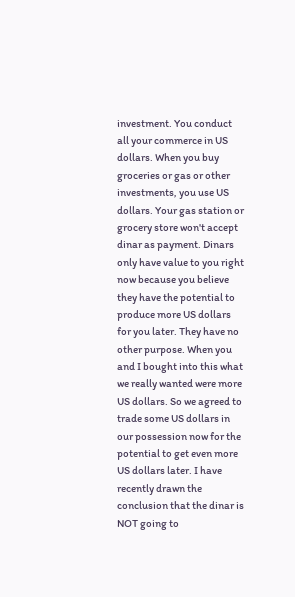investment. You conduct all your commerce in US dollars. When you buy groceries or gas or other investments, you use US dollars. Your gas station or grocery store won't accept dinar as payment. Dinars only have value to you right now because you believe they have the potential to produce more US dollars for you later. They have no other purpose. When you and I bought into this what we really wanted were more US dollars. So we agreed to trade some US dollars in our possession now for the potential to get even more US dollars later. I have recently drawn the conclusion that the dinar is NOT going to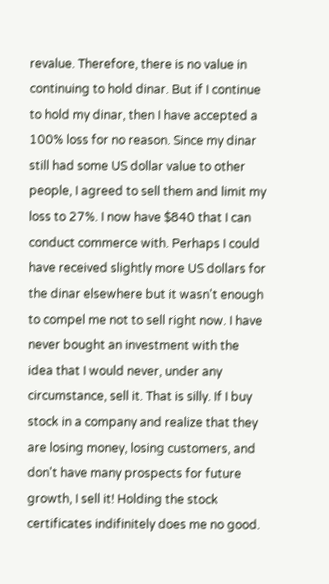revalue. Therefore, there is no value in continuing to hold dinar. But if I continue to hold my dinar, then I have accepted a 100% loss for no reason. Since my dinar still had some US dollar value to other people, I agreed to sell them and limit my loss to 27%. I now have $840 that I can conduct commerce with. Perhaps I could have received slightly more US dollars for the dinar elsewhere but it wasn't enough to compel me not to sell right now. I have never bought an investment with the idea that I would never, under any circumstance, sell it. That is silly. If I buy stock in a company and realize that they are losing money, losing customers, and don't have many prospects for future growth, I sell it! Holding the stock certificates indifinitely does me no good.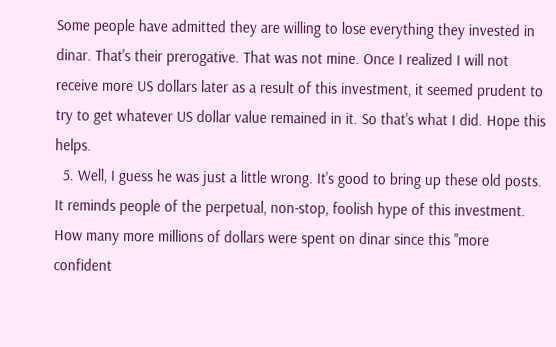Some people have admitted they are willing to lose everything they invested in dinar. That's their prerogative. That was not mine. Once I realized I will not receive more US dollars later as a result of this investment, it seemed prudent to try to get whatever US dollar value remained in it. So that's what I did. Hope this helps.
  5. Well, I guess he was just a little wrong. It's good to bring up these old posts. It reminds people of the perpetual, non-stop, foolish hype of this investment. How many more millions of dollars were spent on dinar since this "more confident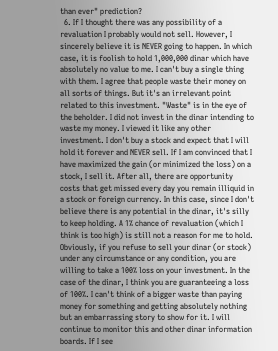than ever" prediction?
  6. If I thought there was any possibility of a revaluation I probably would not sell. However, I sincerely believe it is NEVER going to happen. In which case, it is foolish to hold 1,000,000 dinar which have absolutely no value to me. I can't buy a single thing with them. I agree that people waste their money on all sorts of things. But it's an irrelevant point related to this investment. "Waste" is in the eye of the beholder. I did not invest in the dinar intending to waste my money. I viewed it like any other investment. I don't buy a stock and expect that I will hold it forever and NEVER sell. If I am convinced that I have maximized the gain (or minimized the loss) on a stock, I sell it. After all, there are opportunity costs that get missed every day you remain illiquid in a stock or foreign currency. In this case, since I don't believe there is any potential in the dinar, it's silly to keep holding. A 1% chance of revaluation (which I think is too high) is still not a reason for me to hold. Obviously, if you refuse to sell your dinar (or stock) under any circumstance or any condition, you are willing to take a 100% loss on your investment. In the case of the dinar, I think you are guaranteeing a loss of 100%. I can't think of a bigger waste than paying money for something and getting absolutely nothing but an embarrassing story to show for it. I will continue to monitor this and other dinar information boards. If I see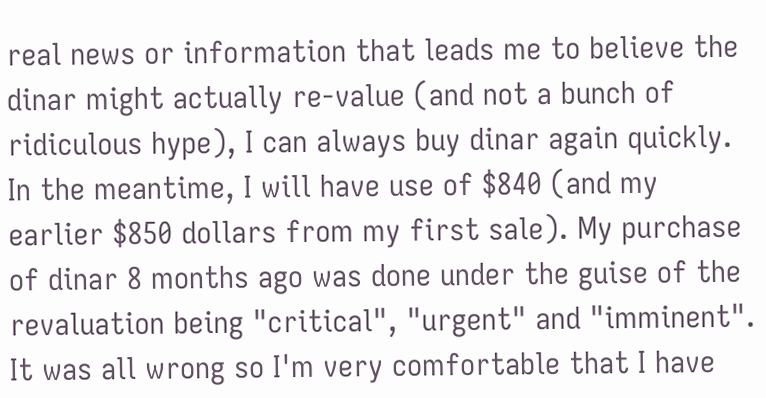real news or information that leads me to believe the dinar might actually re-value (and not a bunch of ridiculous hype), I can always buy dinar again quickly. In the meantime, I will have use of $840 (and my earlier $850 dollars from my first sale). My purchase of dinar 8 months ago was done under the guise of the revaluation being "critical", "urgent" and "imminent". It was all wrong so I'm very comfortable that I have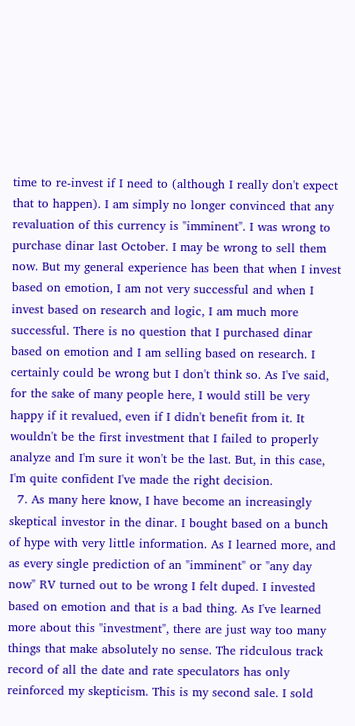time to re-invest if I need to (although I really don't expect that to happen). I am simply no longer convinced that any revaluation of this currency is "imminent". I was wrong to purchase dinar last October. I may be wrong to sell them now. But my general experience has been that when I invest based on emotion, I am not very successful and when I invest based on research and logic, I am much more successful. There is no question that I purchased dinar based on emotion and I am selling based on research. I certainly could be wrong but I don't think so. As I've said, for the sake of many people here, I would still be very happy if it revalued, even if I didn't benefit from it. It wouldn't be the first investment that I failed to properly analyze and I'm sure it won't be the last. But, in this case, I'm quite confident I've made the right decision.
  7. As many here know, I have become an increasingly skeptical investor in the dinar. I bought based on a bunch of hype with very little information. As I learned more, and as every single prediction of an "imminent" or "any day now" RV turned out to be wrong I felt duped. I invested based on emotion and that is a bad thing. As I've learned more about this "investment", there are just way too many things that make absolutely no sense. The ridculous track record of all the date and rate speculators has only reinforced my skepticism. This is my second sale. I sold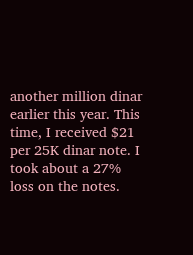another million dinar earlier this year. This time, I received $21 per 25K dinar note. I took about a 27% loss on the notes.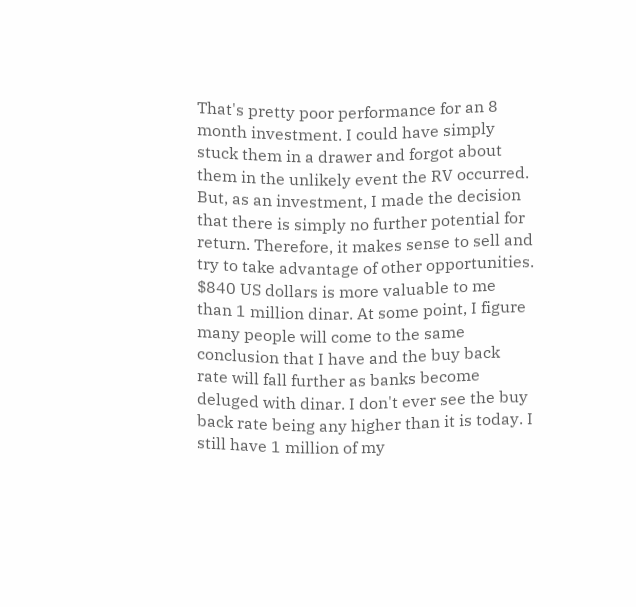That's pretty poor performance for an 8 month investment. I could have simply stuck them in a drawer and forgot about them in the unlikely event the RV occurred. But, as an investment, I made the decision that there is simply no further potential for return. Therefore, it makes sense to sell and try to take advantage of other opportunities. $840 US dollars is more valuable to me than 1 million dinar. At some point, I figure many people will come to the same conclusion that I have and the buy back rate will fall further as banks become deluged with dinar. I don't ever see the buy back rate being any higher than it is today. I still have 1 million of my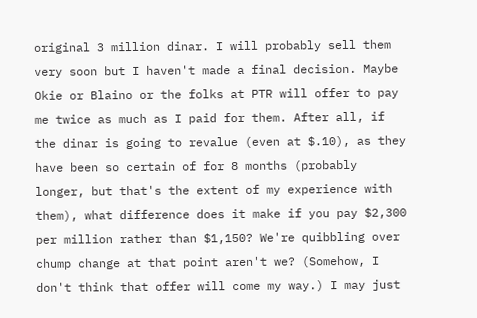original 3 million dinar. I will probably sell them very soon but I haven't made a final decision. Maybe Okie or Blaino or the folks at PTR will offer to pay me twice as much as I paid for them. After all, if the dinar is going to revalue (even at $.10), as they have been so certain of for 8 months (probably longer, but that's the extent of my experience with them), what difference does it make if you pay $2,300 per million rather than $1,150? We're quibbling over chump change at that point aren't we? (Somehow, I don't think that offer will come my way.) I may just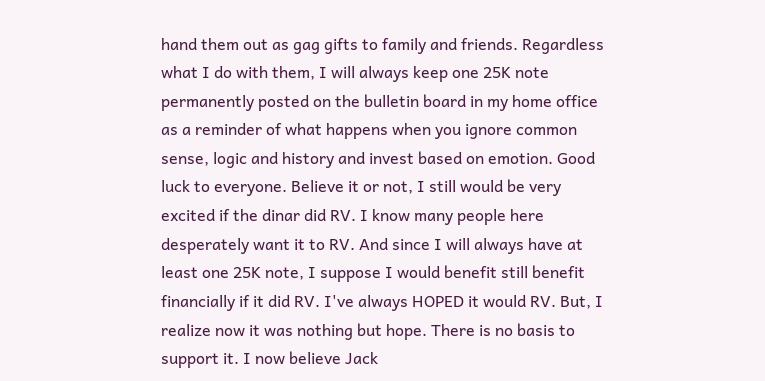hand them out as gag gifts to family and friends. Regardless what I do with them, I will always keep one 25K note permanently posted on the bulletin board in my home office as a reminder of what happens when you ignore common sense, logic and history and invest based on emotion. Good luck to everyone. Believe it or not, I still would be very excited if the dinar did RV. I know many people here desperately want it to RV. And since I will always have at least one 25K note, I suppose I would benefit still benefit financially if it did RV. I've always HOPED it would RV. But, I realize now it was nothing but hope. There is no basis to support it. I now believe Jack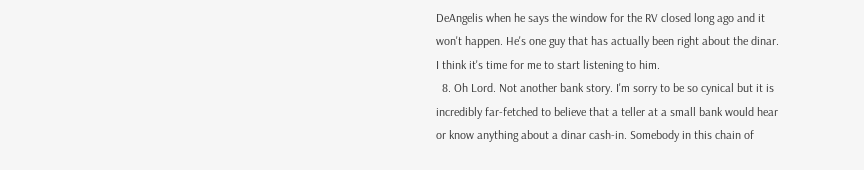DeAngelis when he says the window for the RV closed long ago and it won't happen. He's one guy that has actually been right about the dinar. I think it's time for me to start listening to him.
  8. Oh Lord. Not another bank story. I'm sorry to be so cynical but it is incredibly far-fetched to believe that a teller at a small bank would hear or know anything about a dinar cash-in. Somebody in this chain of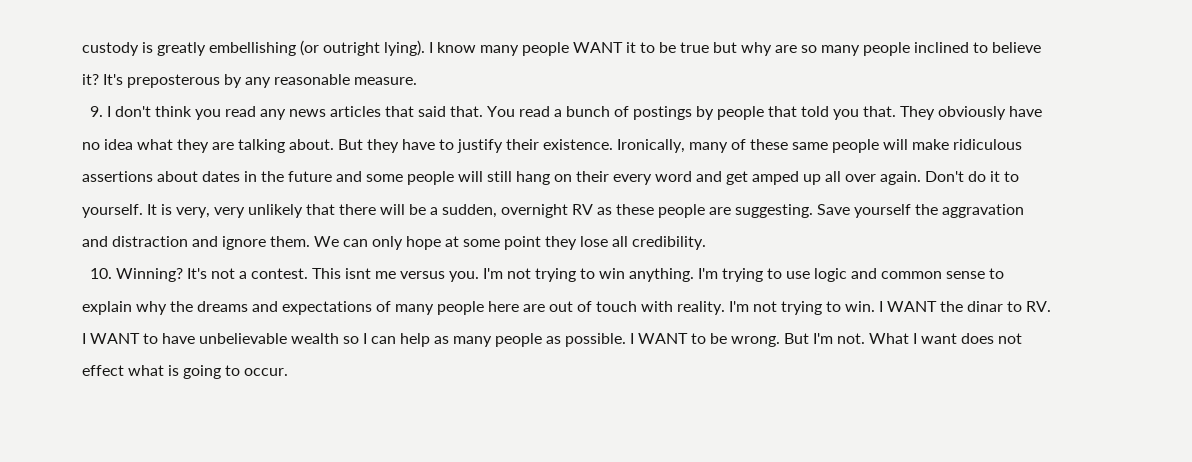custody is greatly embellishing (or outright lying). I know many people WANT it to be true but why are so many people inclined to believe it? It's preposterous by any reasonable measure.
  9. I don't think you read any news articles that said that. You read a bunch of postings by people that told you that. They obviously have no idea what they are talking about. But they have to justify their existence. Ironically, many of these same people will make ridiculous assertions about dates in the future and some people will still hang on their every word and get amped up all over again. Don't do it to yourself. It is very, very unlikely that there will be a sudden, overnight RV as these people are suggesting. Save yourself the aggravation and distraction and ignore them. We can only hope at some point they lose all credibility.
  10. Winning? It's not a contest. This isnt me versus you. I'm not trying to win anything. I'm trying to use logic and common sense to explain why the dreams and expectations of many people here are out of touch with reality. I'm not trying to win. I WANT the dinar to RV. I WANT to have unbelievable wealth so I can help as many people as possible. I WANT to be wrong. But I'm not. What I want does not effect what is going to occur.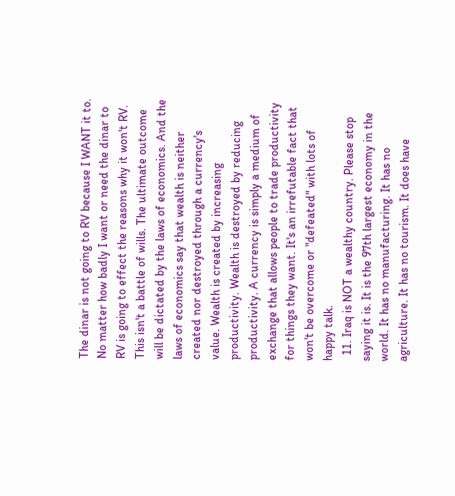The dinar is not going to RV because I WANT it to. No matter how badly I want or need the dinar to RV is going to effect the reasons why it won't RV. This isn't a battle of wills. The ultimate outcome will be dictated by the laws of economics. And the laws of economics say that wealth is neither created nor destroyed through a currency's value. Wealth is created by increasing productivity. Wealth is destroyed by reducing productivity. A currency is simply a medium of exchange that allows people to trade productivity for things they want. It's an irrefutable fact that won't be overcome or "defeated" with lots of happy talk.
  11. Iraq is NOT a wealthy country. Please stop saying it is. It is the 97th largest economy in the world. It has no manufacturing. It has no agriculture. It has no tourism. It does have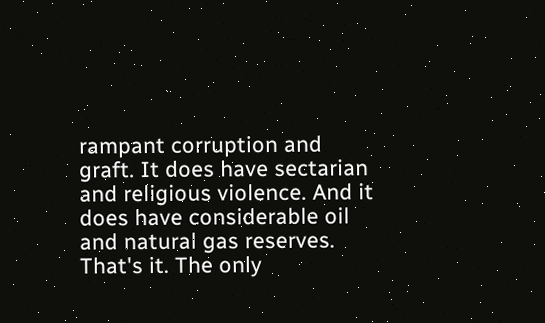rampant corruption and graft. It does have sectarian and religious violence. And it does have considerable oil and natural gas reserves. That's it. The only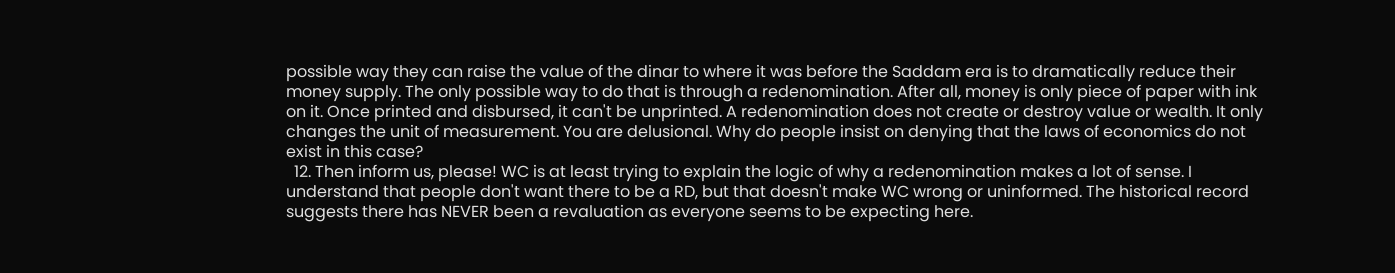possible way they can raise the value of the dinar to where it was before the Saddam era is to dramatically reduce their money supply. The only possible way to do that is through a redenomination. After all, money is only piece of paper with ink on it. Once printed and disbursed, it can't be unprinted. A redenomination does not create or destroy value or wealth. It only changes the unit of measurement. You are delusional. Why do people insist on denying that the laws of economics do not exist in this case?
  12. Then inform us, please! WC is at least trying to explain the logic of why a redenomination makes a lot of sense. I understand that people don't want there to be a RD, but that doesn't make WC wrong or uninformed. The historical record suggests there has NEVER been a revaluation as everyone seems to be expecting here.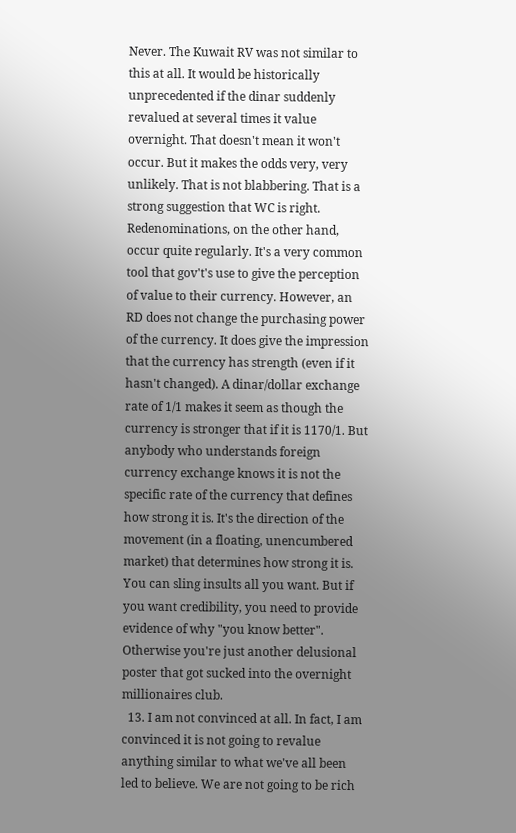Never. The Kuwait RV was not similar to this at all. It would be historically unprecedented if the dinar suddenly revalued at several times it value overnight. That doesn't mean it won't occur. But it makes the odds very, very unlikely. That is not blabbering. That is a strong suggestion that WC is right. Redenominations, on the other hand, occur quite regularly. It's a very common tool that gov't's use to give the perception of value to their currency. However, an RD does not change the purchasing power of the currency. It does give the impression that the currency has strength (even if it hasn't changed). A dinar/dollar exchange rate of 1/1 makes it seem as though the currency is stronger that if it is 1170/1. But anybody who understands foreign currency exchange knows it is not the specific rate of the currency that defines how strong it is. It's the direction of the movement (in a floating, unencumbered market) that determines how strong it is. You can sling insults all you want. But if you want credibility, you need to provide evidence of why "you know better". Otherwise you're just another delusional poster that got sucked into the overnight millionaires club.
  13. I am not convinced at all. In fact, I am convinced it is not going to revalue anything similar to what we've all been led to believe. We are not going to be rich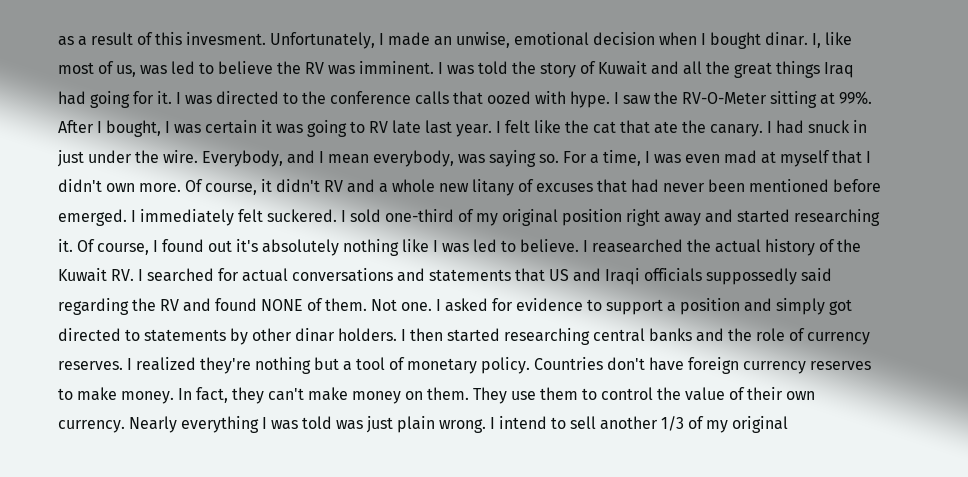as a result of this invesment. Unfortunately, I made an unwise, emotional decision when I bought dinar. I, like most of us, was led to believe the RV was imminent. I was told the story of Kuwait and all the great things Iraq had going for it. I was directed to the conference calls that oozed with hype. I saw the RV-O-Meter sitting at 99%. After I bought, I was certain it was going to RV late last year. I felt like the cat that ate the canary. I had snuck in just under the wire. Everybody, and I mean everybody, was saying so. For a time, I was even mad at myself that I didn't own more. Of course, it didn't RV and a whole new litany of excuses that had never been mentioned before emerged. I immediately felt suckered. I sold one-third of my original position right away and started researching it. Of course, I found out it's absolutely nothing like I was led to believe. I reasearched the actual history of the Kuwait RV. I searched for actual conversations and statements that US and Iraqi officials suppossedly said regarding the RV and found NONE of them. Not one. I asked for evidence to support a position and simply got directed to statements by other dinar holders. I then started researching central banks and the role of currency reserves. I realized they're nothing but a tool of monetary policy. Countries don't have foreign currency reserves to make money. In fact, they can't make money on them. They use them to control the value of their own currency. Nearly everything I was told was just plain wrong. I intend to sell another 1/3 of my original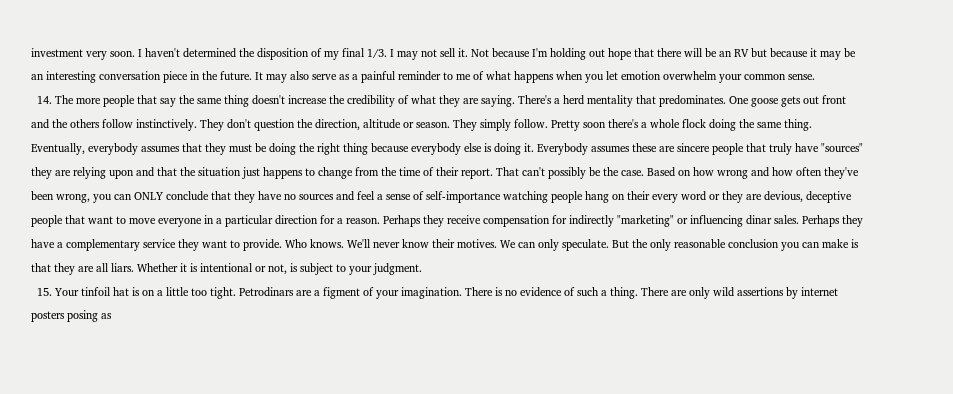investment very soon. I haven't determined the disposition of my final 1/3. I may not sell it. Not because I'm holding out hope that there will be an RV but because it may be an interesting conversation piece in the future. It may also serve as a painful reminder to me of what happens when you let emotion overwhelm your common sense.
  14. The more people that say the same thing doesn't increase the credibility of what they are saying. There's a herd mentality that predominates. One goose gets out front and the others follow instinctively. They don't question the direction, altitude or season. They simply follow. Pretty soon there's a whole flock doing the same thing. Eventually, everybody assumes that they must be doing the right thing because everybody else is doing it. Everybody assumes these are sincere people that truly have "sources" they are relying upon and that the situation just happens to change from the time of their report. That can't possibly be the case. Based on how wrong and how often they've been wrong, you can ONLY conclude that they have no sources and feel a sense of self-importance watching people hang on their every word or they are devious, deceptive people that want to move everyone in a particular direction for a reason. Perhaps they receive compensation for indirectly "marketing" or influencing dinar sales. Perhaps they have a complementary service they want to provide. Who knows. We'll never know their motives. We can only speculate. But the only reasonable conclusion you can make is that they are all liars. Whether it is intentional or not, is subject to your judgment.
  15. Your tinfoil hat is on a little too tight. Petrodinars are a figment of your imagination. There is no evidence of such a thing. There are only wild assertions by internet posters posing as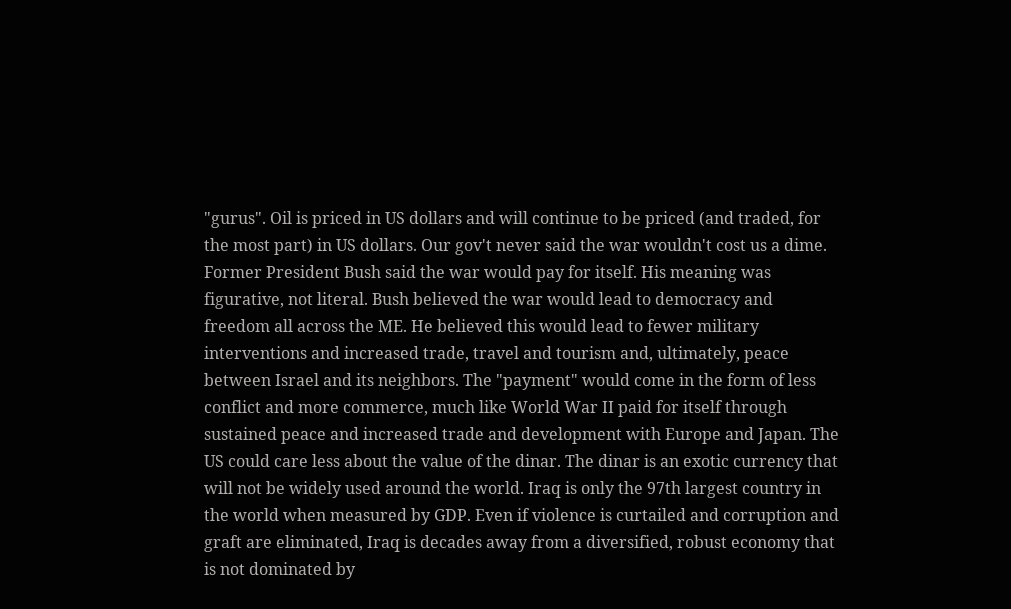"gurus". Oil is priced in US dollars and will continue to be priced (and traded, for the most part) in US dollars. Our gov't never said the war wouldn't cost us a dime. Former President Bush said the war would pay for itself. His meaning was figurative, not literal. Bush believed the war would lead to democracy and freedom all across the ME. He believed this would lead to fewer military interventions and increased trade, travel and tourism and, ultimately, peace between Israel and its neighbors. The "payment" would come in the form of less conflict and more commerce, much like World War II paid for itself through sustained peace and increased trade and development with Europe and Japan. The US could care less about the value of the dinar. The dinar is an exotic currency that will not be widely used around the world. Iraq is only the 97th largest country in the world when measured by GDP. Even if violence is curtailed and corruption and graft are eliminated, Iraq is decades away from a diversified, robust economy that is not dominated by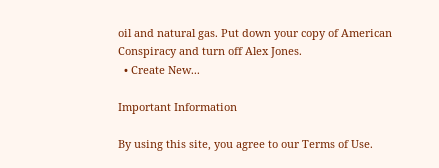oil and natural gas. Put down your copy of American Conspiracy and turn off Alex Jones.
  • Create New...

Important Information

By using this site, you agree to our Terms of Use.